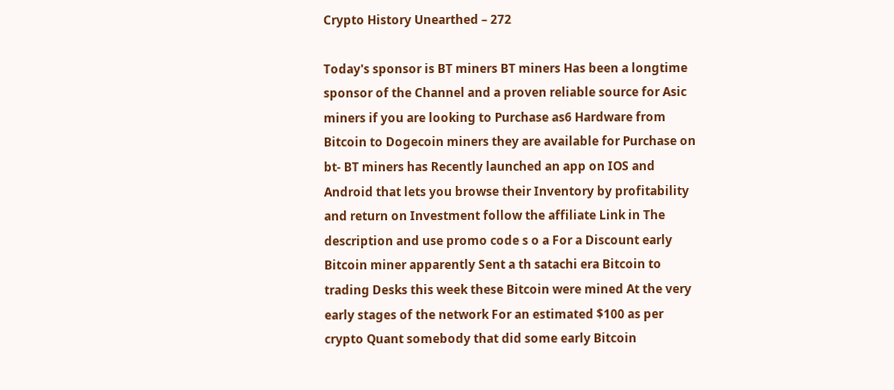Crypto History Unearthed – 272

Today's sponsor is BT miners BT miners Has been a longtime sponsor of the Channel and a proven reliable source for Asic miners if you are looking to Purchase as6 Hardware from Bitcoin to Dogecoin miners they are available for Purchase on bt- BT miners has Recently launched an app on IOS and Android that lets you browse their Inventory by profitability and return on Investment follow the affiliate Link in The description and use promo code s o a For a Discount early Bitcoin miner apparently Sent a th satachi era Bitcoin to trading Desks this week these Bitcoin were mined At the very early stages of the network For an estimated $100 as per crypto Quant somebody that did some early Bitcoin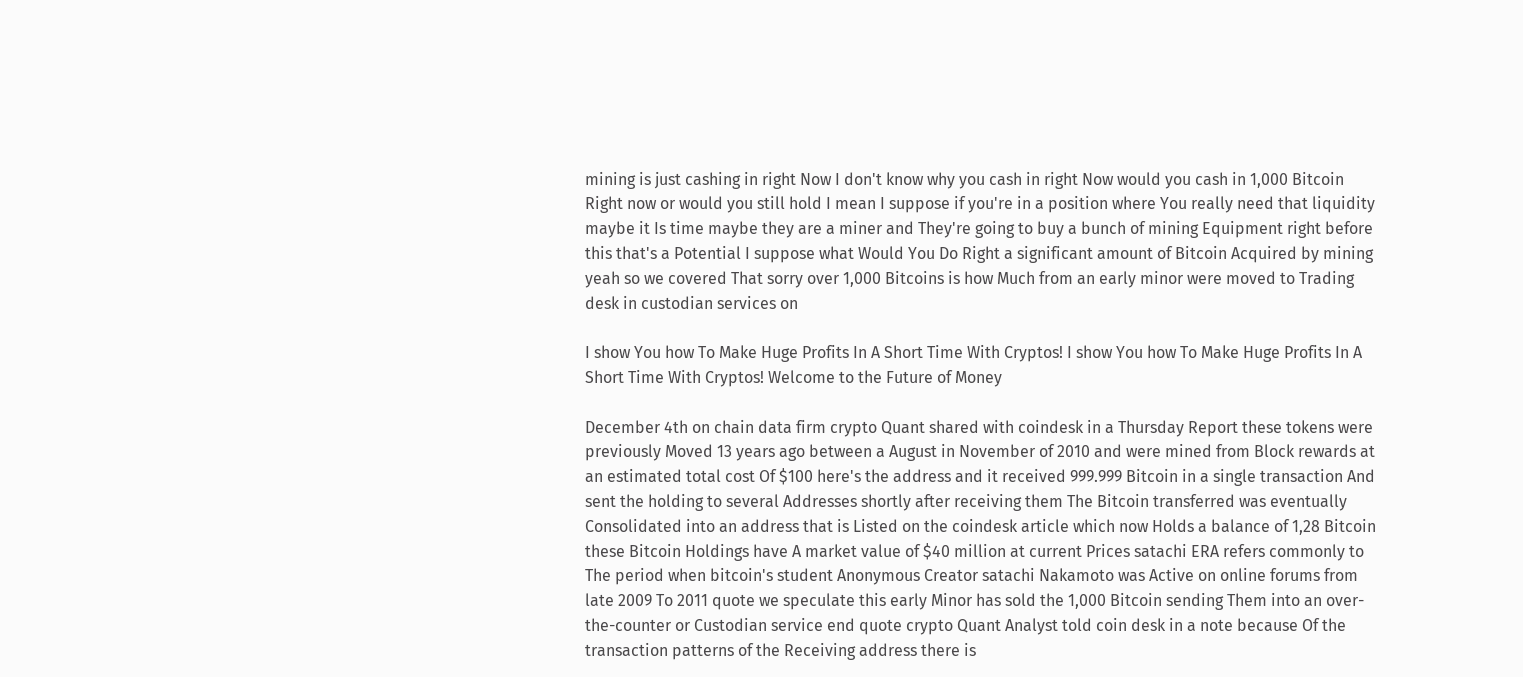mining is just cashing in right Now I don't know why you cash in right Now would you cash in 1,000 Bitcoin Right now or would you still hold I mean I suppose if you're in a position where You really need that liquidity maybe it Is time maybe they are a miner and They're going to buy a bunch of mining Equipment right before this that's a Potential I suppose what Would You Do Right a significant amount of Bitcoin Acquired by mining yeah so we covered That sorry over 1,000 Bitcoins is how Much from an early minor were moved to Trading desk in custodian services on

I show You how To Make Huge Profits In A Short Time With Cryptos! I show You how To Make Huge Profits In A Short Time With Cryptos! Welcome to the Future of Money

December 4th on chain data firm crypto Quant shared with coindesk in a Thursday Report these tokens were previously Moved 13 years ago between a August in November of 2010 and were mined from Block rewards at an estimated total cost Of $100 here's the address and it received 999.999 Bitcoin in a single transaction And sent the holding to several Addresses shortly after receiving them The Bitcoin transferred was eventually Consolidated into an address that is Listed on the coindesk article which now Holds a balance of 1,28 Bitcoin these Bitcoin Holdings have A market value of $40 million at current Prices satachi ERA refers commonly to The period when bitcoin's student Anonymous Creator satachi Nakamoto was Active on online forums from late 2009 To 2011 quote we speculate this early Minor has sold the 1,000 Bitcoin sending Them into an over-the-counter or Custodian service end quote crypto Quant Analyst told coin desk in a note because Of the transaction patterns of the Receiving address there is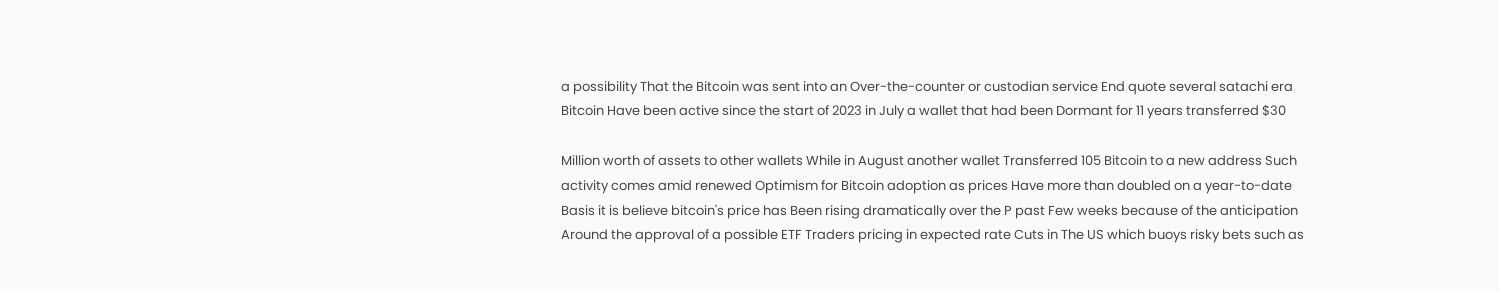a possibility That the Bitcoin was sent into an Over-the-counter or custodian service End quote several satachi era Bitcoin Have been active since the start of 2023 in July a wallet that had been Dormant for 11 years transferred $30

Million worth of assets to other wallets While in August another wallet Transferred 105 Bitcoin to a new address Such activity comes amid renewed Optimism for Bitcoin adoption as prices Have more than doubled on a year-to-date Basis it is believe bitcoin's price has Been rising dramatically over the P past Few weeks because of the anticipation Around the approval of a possible ETF Traders pricing in expected rate Cuts in The US which buoys risky bets such as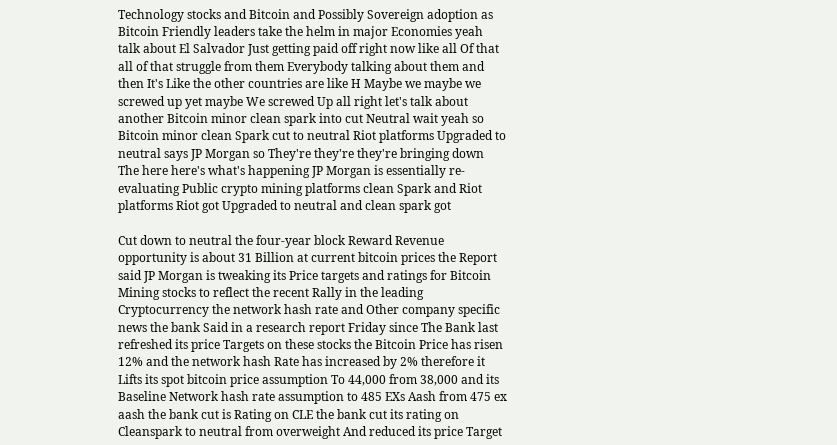Technology stocks and Bitcoin and Possibly Sovereign adoption as Bitcoin Friendly leaders take the helm in major Economies yeah talk about El Salvador Just getting paid off right now like all Of that all of that struggle from them Everybody talking about them and then It's Like the other countries are like H Maybe we maybe we screwed up yet maybe We screwed Up all right let's talk about another Bitcoin minor clean spark into cut Neutral wait yeah so Bitcoin minor clean Spark cut to neutral Riot platforms Upgraded to neutral says JP Morgan so They're they're they're bringing down The here here's what's happening JP Morgan is essentially re-evaluating Public crypto mining platforms clean Spark and Riot platforms Riot got Upgraded to neutral and clean spark got

Cut down to neutral the four-year block Reward Revenue opportunity is about 31 Billion at current bitcoin prices the Report said JP Morgan is tweaking its Price targets and ratings for Bitcoin Mining stocks to reflect the recent Rally in the leading Cryptocurrency the network hash rate and Other company specific news the bank Said in a research report Friday since The Bank last refreshed its price Targets on these stocks the Bitcoin Price has risen 12% and the network hash Rate has increased by 2% therefore it Lifts its spot bitcoin price assumption To 44,000 from 38,000 and its Baseline Network hash rate assumption to 485 EXs Aash from 475 ex aash the bank cut is Rating on CLE the bank cut its rating on Cleanspark to neutral from overweight And reduced its price Target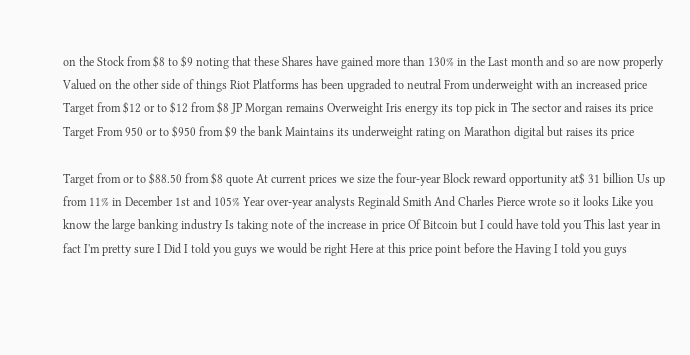on the Stock from $8 to $9 noting that these Shares have gained more than 130% in the Last month and so are now properly Valued on the other side of things Riot Platforms has been upgraded to neutral From underweight with an increased price Target from $12 or to $12 from $8 JP Morgan remains Overweight Iris energy its top pick in The sector and raises its price Target From 950 or to $950 from $9 the bank Maintains its underweight rating on Marathon digital but raises its price

Target from or to $88.50 from $8 quote At current prices we size the four-year Block reward opportunity at$ 31 billion Us up from 11% in December 1st and 105% Year over-year analysts Reginald Smith And Charles Pierce wrote so it looks Like you know the large banking industry Is taking note of the increase in price Of Bitcoin but I could have told you This last year in fact I'm pretty sure I Did I told you guys we would be right Here at this price point before the Having I told you guys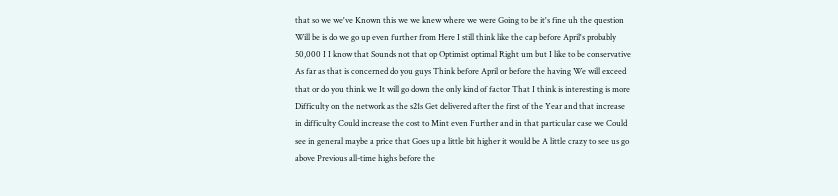that so we we've Known this we we knew where we were Going to be it's fine uh the question Will be is do we go up even further from Here I still think like the cap before April's probably 50,000 I I know that Sounds not that op Optimist optimal Right um but I like to be conservative As far as that is concerned do you guys Think before April or before the having We will exceed that or do you think we It will go down the only kind of factor That I think is interesting is more Difficulty on the network as the s21s Get delivered after the first of the Year and that increase in difficulty Could increase the cost to Mint even Further and in that particular case we Could see in general maybe a price that Goes up a little bit higher it would be A little crazy to see us go above Previous all-time highs before the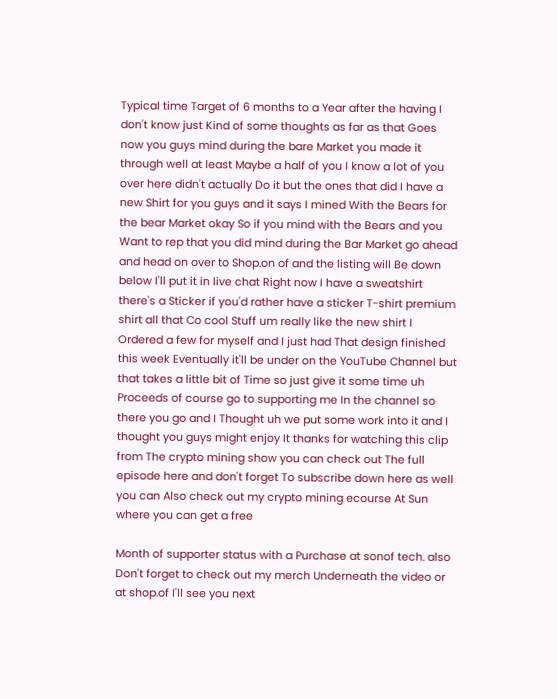Typical time Target of 6 months to a Year after the having I don't know just Kind of some thoughts as far as that Goes now you guys mind during the bare Market you made it through well at least Maybe a half of you I know a lot of you over here didn't actually Do it but the ones that did I have a new Shirt for you guys and it says I mined With the Bears for the bear Market okay So if you mind with the Bears and you Want to rep that you did mind during the Bar Market go ahead and head on over to Shop.on of and the listing will Be down below I'll put it in live chat Right now I have a sweatshirt there's a Sticker if you'd rather have a sticker T-shirt premium shirt all that Co cool Stuff um really like the new shirt I Ordered a few for myself and I just had That design finished this week Eventually it'll be under on the YouTube Channel but that takes a little bit of Time so just give it some time uh Proceeds of course go to supporting me In the channel so there you go and I Thought uh we put some work into it and I thought you guys might enjoy It thanks for watching this clip from The crypto mining show you can check out The full episode here and don't forget To subscribe down here as well you can Also check out my crypto mining ecourse At Sun where you can get a free

Month of supporter status with a Purchase at sonof tech. also Don't forget to check out my merch Underneath the video or at shop.of I'll see you next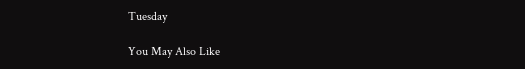Tuesday

You May Also Like